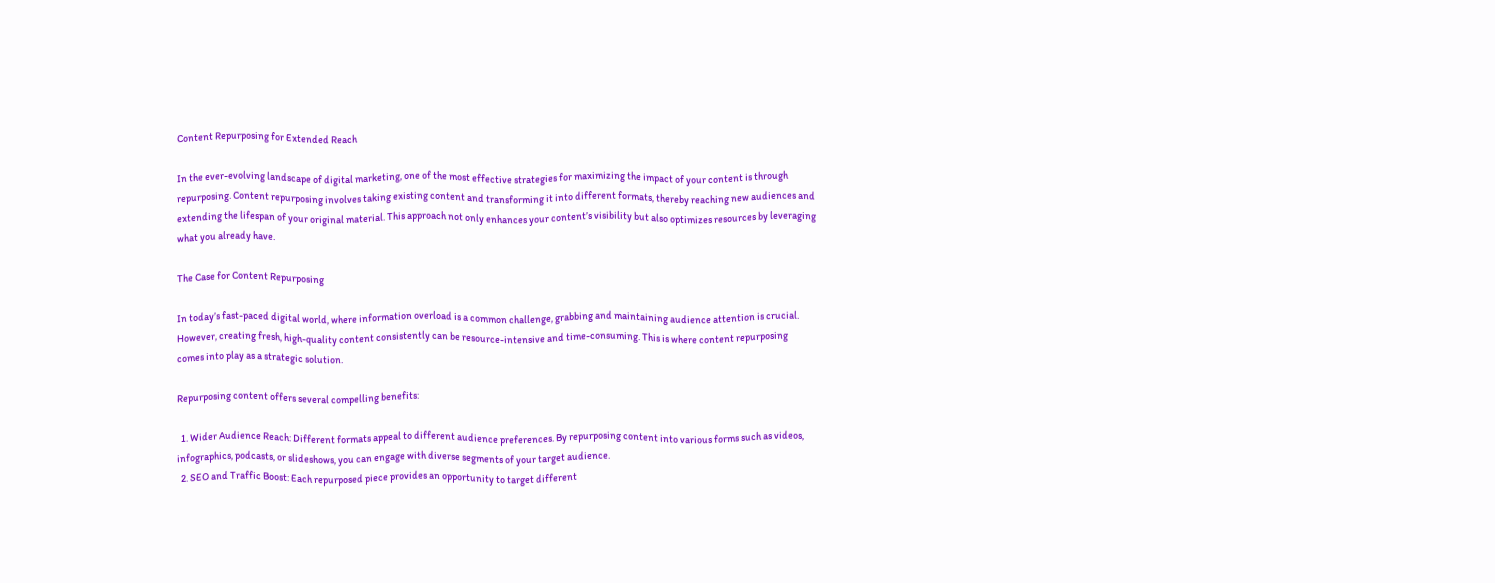Content Repurposing for Extended Reach

In the ever-evolving landscape of digital marketing, one of the most effective strategies for maximizing the impact of your content is through repurposing. Content repurposing involves taking existing content and transforming it into different formats, thereby reaching new audiences and extending the lifespan of your original material. This approach not only enhances your content’s visibility but also optimizes resources by leveraging what you already have.

The Case for Content Repurposing

In today’s fast-paced digital world, where information overload is a common challenge, grabbing and maintaining audience attention is crucial. However, creating fresh, high-quality content consistently can be resource-intensive and time-consuming. This is where content repurposing comes into play as a strategic solution.

Repurposing content offers several compelling benefits:

  1. Wider Audience Reach: Different formats appeal to different audience preferences. By repurposing content into various forms such as videos, infographics, podcasts, or slideshows, you can engage with diverse segments of your target audience.
  2. SEO and Traffic Boost: Each repurposed piece provides an opportunity to target different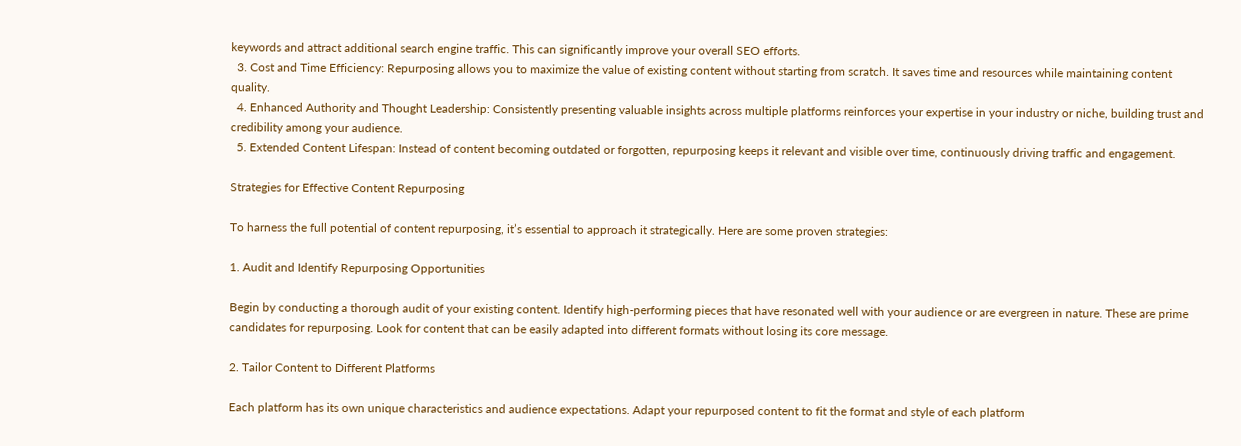keywords and attract additional search engine traffic. This can significantly improve your overall SEO efforts.
  3. Cost and Time Efficiency: Repurposing allows you to maximize the value of existing content without starting from scratch. It saves time and resources while maintaining content quality.
  4. Enhanced Authority and Thought Leadership: Consistently presenting valuable insights across multiple platforms reinforces your expertise in your industry or niche, building trust and credibility among your audience.
  5. Extended Content Lifespan: Instead of content becoming outdated or forgotten, repurposing keeps it relevant and visible over time, continuously driving traffic and engagement.

Strategies for Effective Content Repurposing

To harness the full potential of content repurposing, it’s essential to approach it strategically. Here are some proven strategies:

1. Audit and Identify Repurposing Opportunities

Begin by conducting a thorough audit of your existing content. Identify high-performing pieces that have resonated well with your audience or are evergreen in nature. These are prime candidates for repurposing. Look for content that can be easily adapted into different formats without losing its core message.

2. Tailor Content to Different Platforms

Each platform has its own unique characteristics and audience expectations. Adapt your repurposed content to fit the format and style of each platform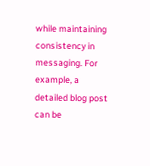while maintaining consistency in messaging. For example, a detailed blog post can be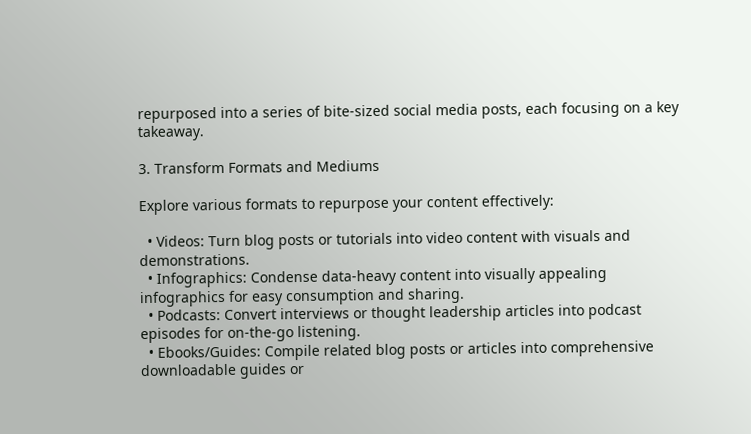repurposed into a series of bite-sized social media posts, each focusing on a key takeaway.

3. Transform Formats and Mediums

Explore various formats to repurpose your content effectively:

  • Videos: Turn blog posts or tutorials into video content with visuals and demonstrations.
  • Infographics: Condense data-heavy content into visually appealing infographics for easy consumption and sharing.
  • Podcasts: Convert interviews or thought leadership articles into podcast episodes for on-the-go listening.
  • Ebooks/Guides: Compile related blog posts or articles into comprehensive downloadable guides or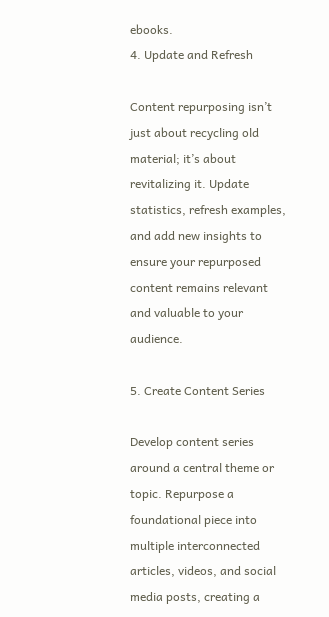ebooks.
4. Update and Refresh

Content repurposing isn’t just about recycling old material; it’s about revitalizing it. Update statistics, refresh examples, and add new insights to ensure your repurposed content remains relevant and valuable to your audience.

5. Create Content Series

Develop content series around a central theme or topic. Repurpose a foundational piece into multiple interconnected articles, videos, and social media posts, creating a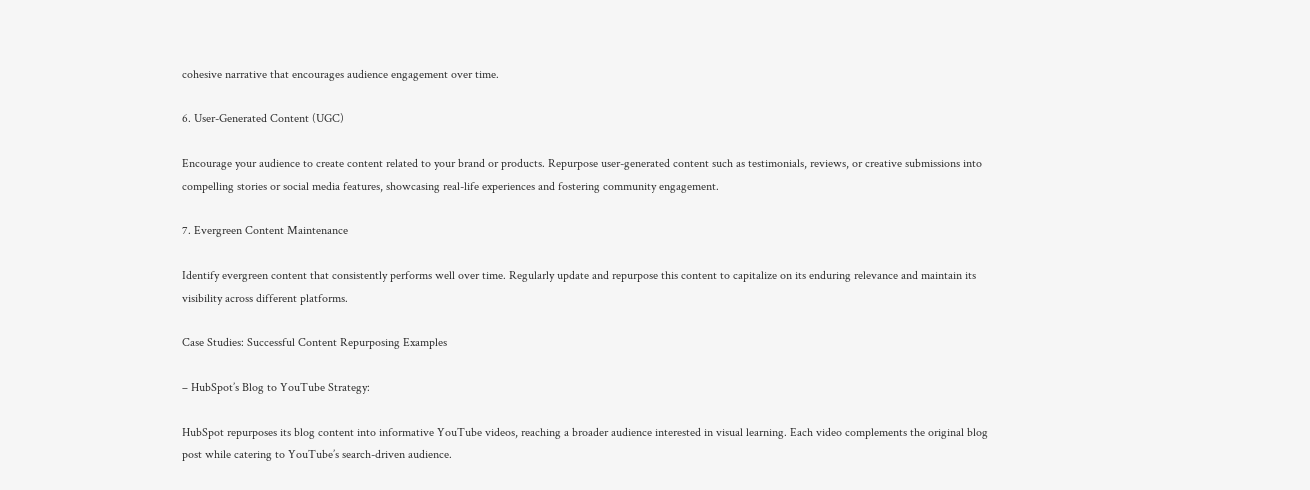cohesive narrative that encourages audience engagement over time.

6. User-Generated Content (UGC)

Encourage your audience to create content related to your brand or products. Repurpose user-generated content such as testimonials, reviews, or creative submissions into compelling stories or social media features, showcasing real-life experiences and fostering community engagement.

7. Evergreen Content Maintenance

Identify evergreen content that consistently performs well over time. Regularly update and repurpose this content to capitalize on its enduring relevance and maintain its visibility across different platforms.

Case Studies: Successful Content Repurposing Examples

– HubSpot’s Blog to YouTube Strategy:

HubSpot repurposes its blog content into informative YouTube videos, reaching a broader audience interested in visual learning. Each video complements the original blog post while catering to YouTube’s search-driven audience.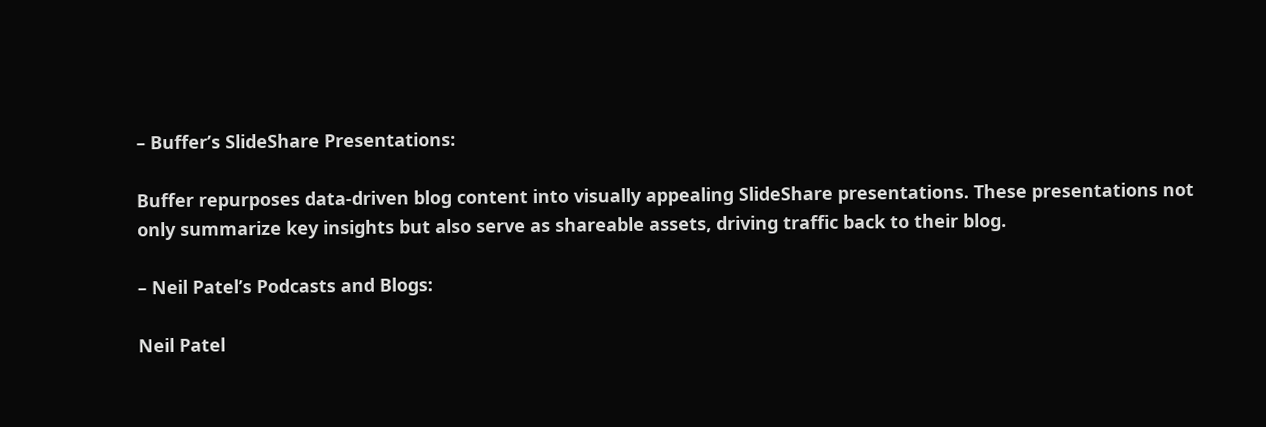– Buffer’s SlideShare Presentations:

Buffer repurposes data-driven blog content into visually appealing SlideShare presentations. These presentations not only summarize key insights but also serve as shareable assets, driving traffic back to their blog.

– Neil Patel’s Podcasts and Blogs:

Neil Patel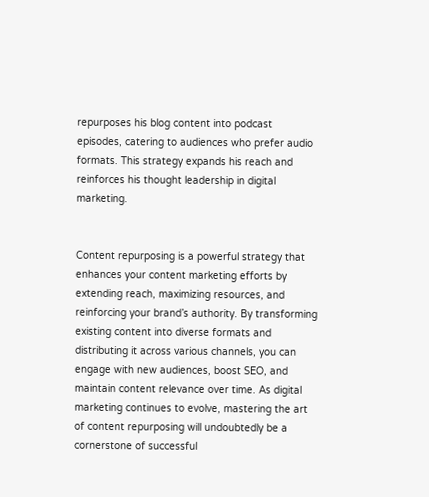repurposes his blog content into podcast episodes, catering to audiences who prefer audio formats. This strategy expands his reach and reinforces his thought leadership in digital marketing.


Content repurposing is a powerful strategy that enhances your content marketing efforts by extending reach, maximizing resources, and reinforcing your brand’s authority. By transforming existing content into diverse formats and distributing it across various channels, you can engage with new audiences, boost SEO, and maintain content relevance over time. As digital marketing continues to evolve, mastering the art of content repurposing will undoubtedly be a cornerstone of successful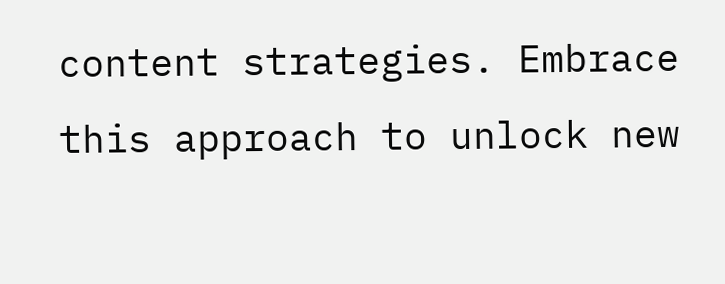content strategies. Embrace this approach to unlock new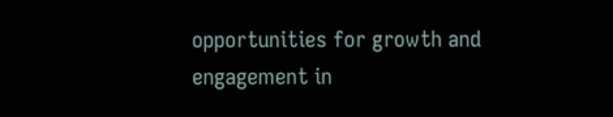opportunities for growth and engagement in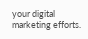your digital marketing efforts.